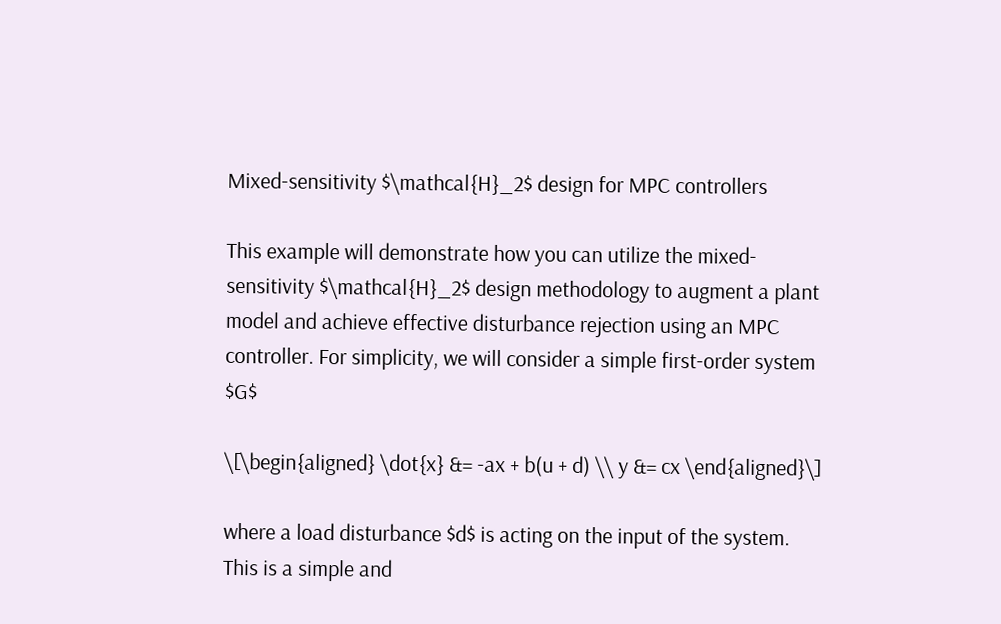Mixed-sensitivity $\mathcal{H}_2$ design for MPC controllers

This example will demonstrate how you can utilize the mixed-sensitivity $\mathcal{H}_2$ design methodology to augment a plant model and achieve effective disturbance rejection using an MPC controller. For simplicity, we will consider a simple first-order system $G$

\[\begin{aligned} \dot{x} &= -ax + b(u + d) \\ y &= cx \end{aligned}\]

where a load disturbance $d$ is acting on the input of the system. This is a simple and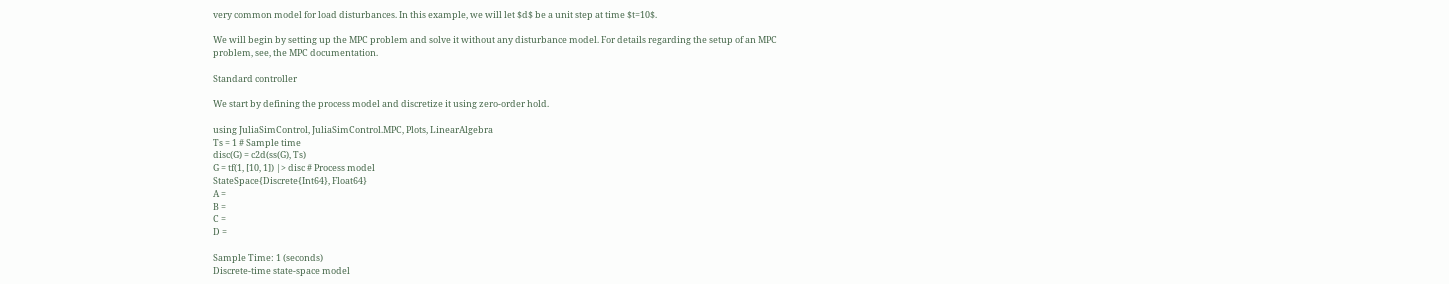very common model for load disturbances. In this example, we will let $d$ be a unit step at time $t=10$.

We will begin by setting up the MPC problem and solve it without any disturbance model. For details regarding the setup of an MPC problem, see, the MPC documentation.

Standard controller

We start by defining the process model and discretize it using zero-order hold.

using JuliaSimControl, JuliaSimControl.MPC, Plots, LinearAlgebra
Ts = 1 # Sample time
disc(G) = c2d(ss(G), Ts)
G = tf(1, [10, 1]) |> disc # Process model
StateSpace{Discrete{Int64}, Float64}
A =
B =
C =
D =

Sample Time: 1 (seconds)
Discrete-time state-space model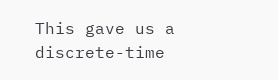This gave us a discrete-time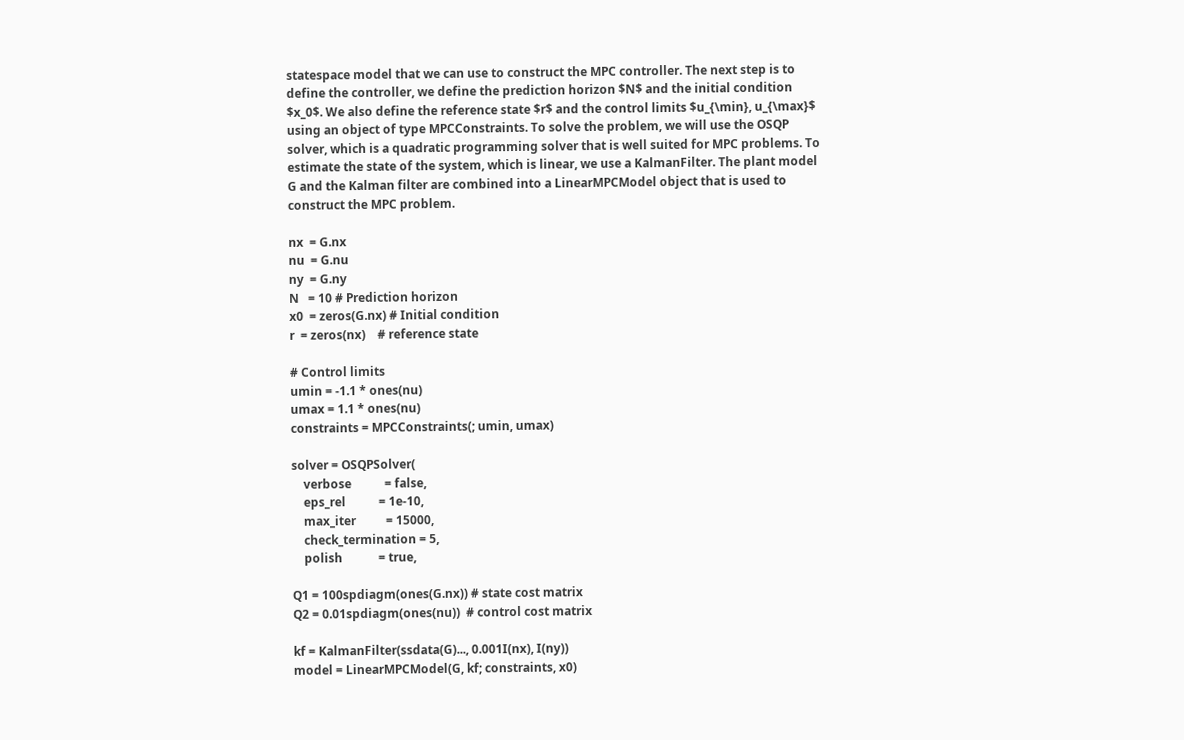statespace model that we can use to construct the MPC controller. The next step is to define the controller, we define the prediction horizon $N$ and the initial condition $x_0$. We also define the reference state $r$ and the control limits $u_{\min}, u_{\max}$ using an object of type MPCConstraints. To solve the problem, we will use the OSQP solver, which is a quadratic programming solver that is well suited for MPC problems. To estimate the state of the system, which is linear, we use a KalmanFilter. The plant model G and the Kalman filter are combined into a LinearMPCModel object that is used to construct the MPC problem.

nx  = G.nx
nu  = G.nu
ny  = G.ny
N   = 10 # Prediction horizon
x0  = zeros(G.nx) # Initial condition
r  = zeros(nx)    # reference state

# Control limits
umin = -1.1 * ones(nu)
umax = 1.1 * ones(nu)
constraints = MPCConstraints(; umin, umax)

solver = OSQPSolver(
    verbose           = false,
    eps_rel           = 1e-10,
    max_iter          = 15000,
    check_termination = 5,
    polish            = true,

Q1 = 100spdiagm(ones(G.nx)) # state cost matrix
Q2 = 0.01spdiagm(ones(nu))  # control cost matrix

kf = KalmanFilter(ssdata(G)..., 0.001I(nx), I(ny))
model = LinearMPCModel(G, kf; constraints, x0)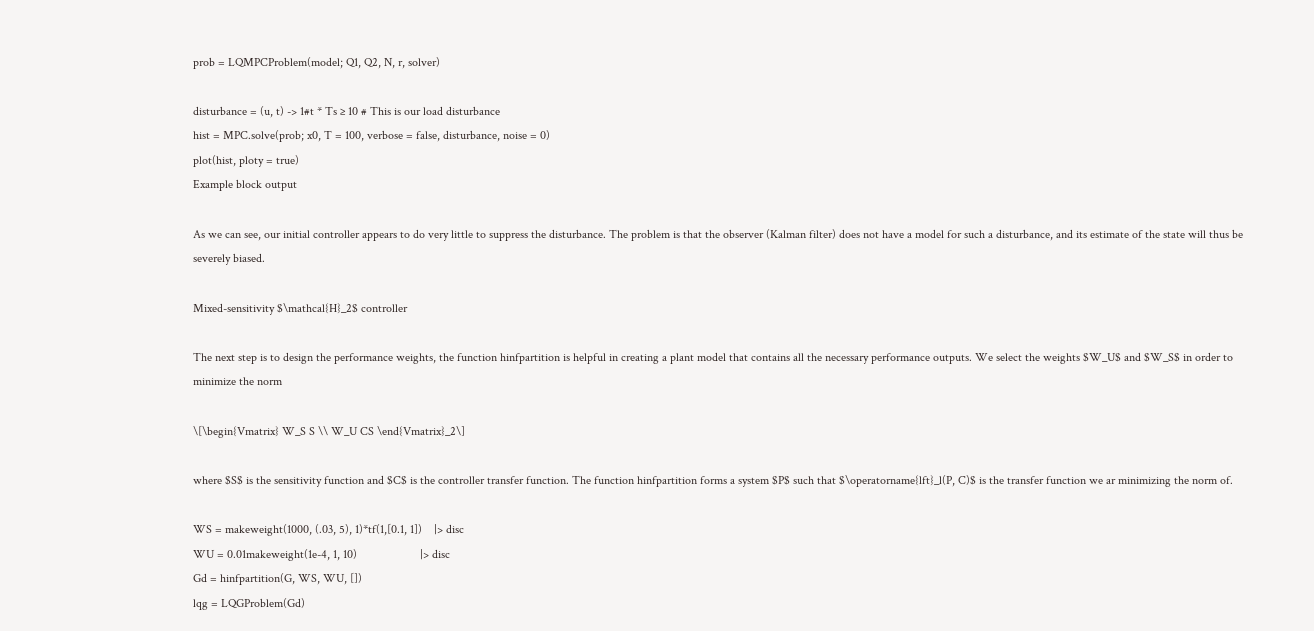prob = LQMPCProblem(model; Q1, Q2, N, r, solver)

disturbance = (u, t) -> 1#t * Ts ≥ 10 # This is our load disturbance
hist = MPC.solve(prob; x0, T = 100, verbose = false, disturbance, noise = 0)
plot(hist, ploty = true)
Example block output

As we can see, our initial controller appears to do very little to suppress the disturbance. The problem is that the observer (Kalman filter) does not have a model for such a disturbance, and its estimate of the state will thus be severely biased.

Mixed-sensitivity $\mathcal{H}_2$ controller

The next step is to design the performance weights, the function hinfpartition is helpful in creating a plant model that contains all the necessary performance outputs. We select the weights $W_U$ and $W_S$ in order to minimize the norm

\[\begin{Vmatrix} W_S S \\ W_U CS \end{Vmatrix}_2\]

where $S$ is the sensitivity function and $C$ is the controller transfer function. The function hinfpartition forms a system $P$ such that $\operatorname{lft}_l(P, C)$ is the transfer function we ar minimizing the norm of.

WS = makeweight(1000, (.03, 5), 1)*tf(1,[0.1, 1])    |> disc
WU = 0.01makeweight(1e-4, 1, 10)                     |> disc
Gd = hinfpartition(G, WS, WU, [])
lqg = LQGProblem(Gd)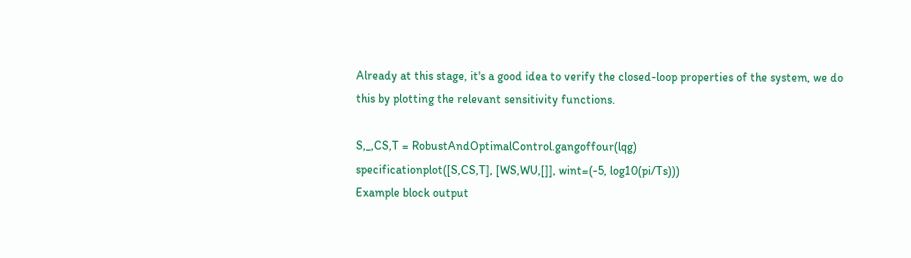Already at this stage, it's a good idea to verify the closed-loop properties of the system, we do this by plotting the relevant sensitivity functions.

S,_,CS,T = RobustAndOptimalControl.gangoffour(lqg)
specificationplot([S,CS,T], [WS,WU,[]], wint=(-5, log10(pi/Ts)))
Example block output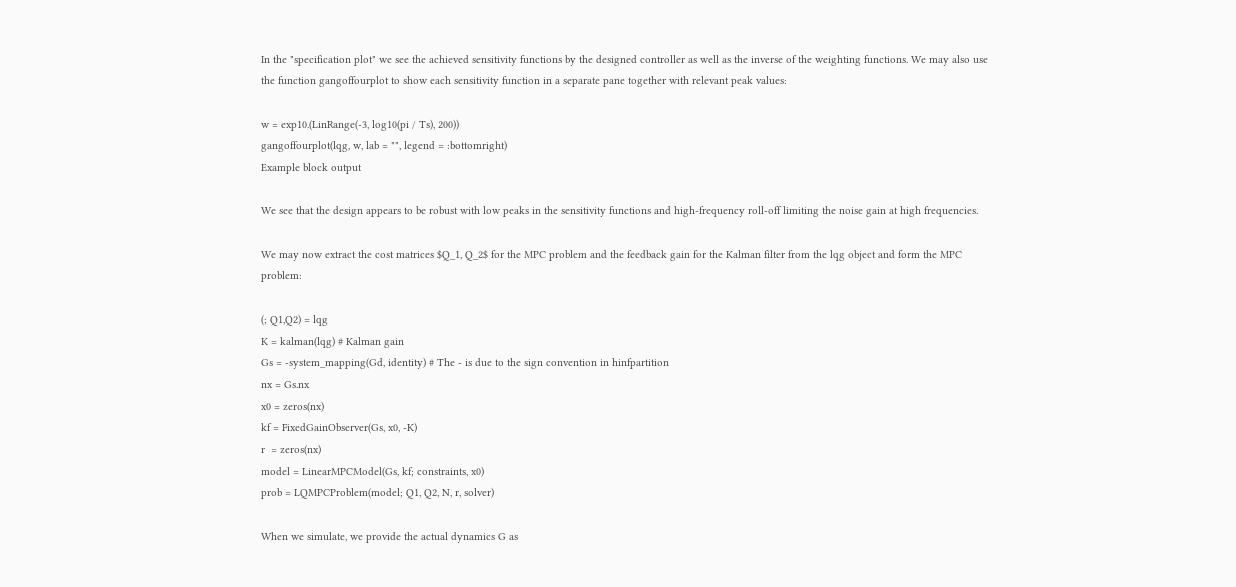In the "specification plot" we see the achieved sensitivity functions by the designed controller as well as the inverse of the weighting functions. We may also use the function gangoffourplot to show each sensitivity function in a separate pane together with relevant peak values:

w = exp10.(LinRange(-3, log10(pi / Ts), 200))
gangoffourplot(lqg, w, lab = "", legend = :bottomright)
Example block output

We see that the design appears to be robust with low peaks in the sensitivity functions and high-frequency roll-off limiting the noise gain at high frequencies.

We may now extract the cost matrices $Q_1, Q_2$ for the MPC problem and the feedback gain for the Kalman filter from the lqg object and form the MPC problem:

(; Q1,Q2) = lqg
K = kalman(lqg) # Kalman gain
Gs = -system_mapping(Gd, identity) # The - is due to the sign convention in hinfpartition
nx = Gs.nx
x0 = zeros(nx)
kf = FixedGainObserver(Gs, x0, -K)
r  = zeros(nx)
model = LinearMPCModel(Gs, kf; constraints, x0)
prob = LQMPCProblem(model; Q1, Q2, N, r, solver)

When we simulate, we provide the actual dynamics G as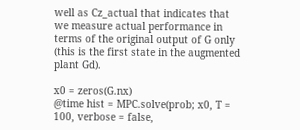well as Cz_actual that indicates that we measure actual performance in terms of the original output of G only (this is the first state in the augmented plant Gd).

x0 = zeros(G.nx)
@time hist = MPC.solve(prob; x0, T = 100, verbose = false,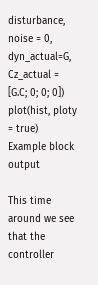disturbance, noise = 0, dyn_actual=G, Cz_actual = [G.C; 0; 0; 0])
plot(hist, ploty = true)
Example block output

This time around we see that the controller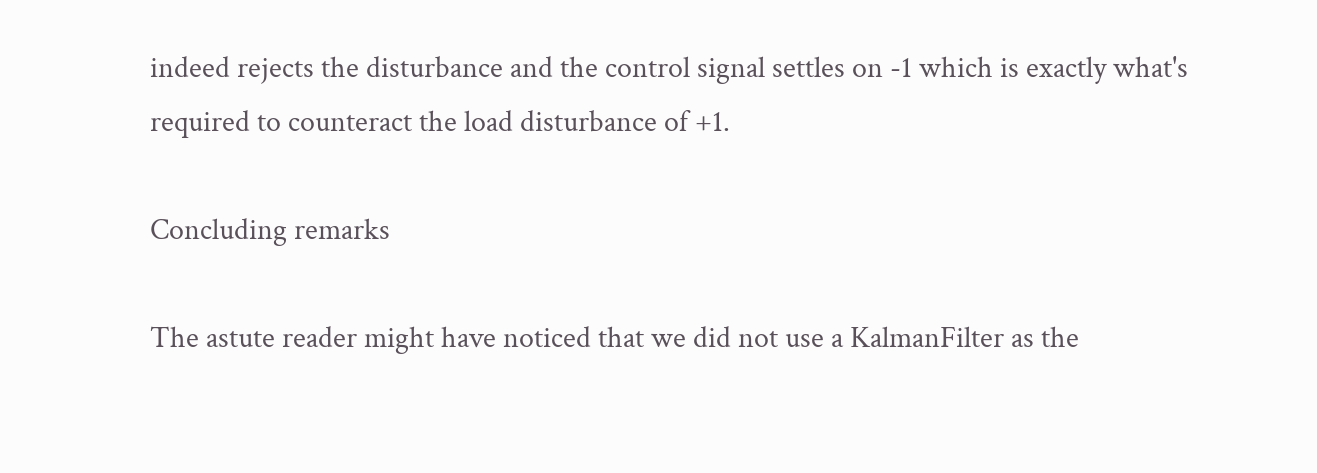indeed rejects the disturbance and the control signal settles on -1 which is exactly what's required to counteract the load disturbance of +1.

Concluding remarks

The astute reader might have noticed that we did not use a KalmanFilter as the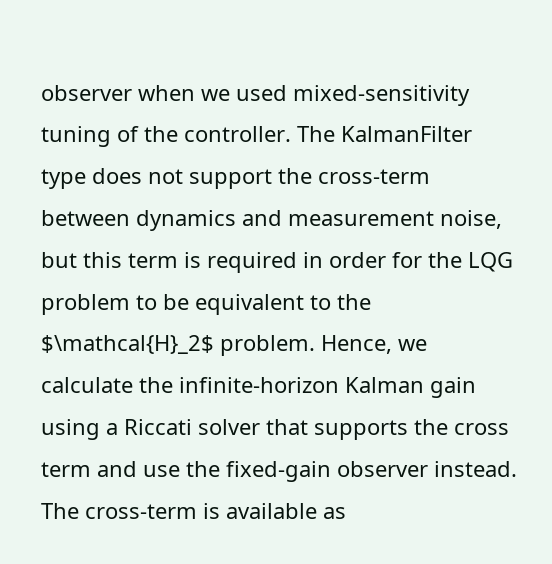observer when we used mixed-sensitivity tuning of the controller. The KalmanFilter type does not support the cross-term between dynamics and measurement noise, but this term is required in order for the LQG problem to be equivalent to the $\mathcal{H}_2$ problem. Hence, we calculate the infinite-horizon Kalman gain using a Riccati solver that supports the cross term and use the fixed-gain observer instead. The cross-term is available as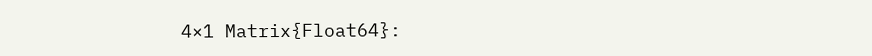4×1 Matrix{Float64}: